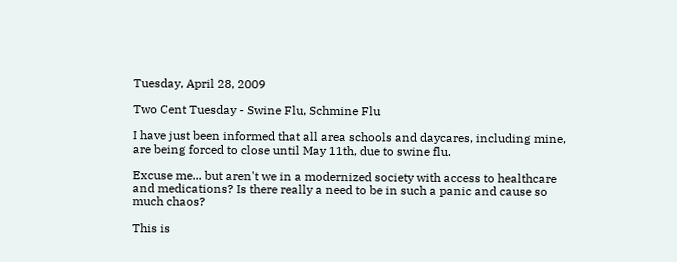Tuesday, April 28, 2009

Two Cent Tuesday - Swine Flu, Schmine Flu

I have just been informed that all area schools and daycares, including mine, are being forced to close until May 11th, due to swine flu.

Excuse me... but aren't we in a modernized society with access to healthcare and medications? Is there really a need to be in such a panic and cause so much chaos?

This is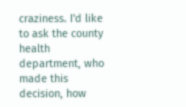craziness. I'd like to ask the county health department, who made this decision, how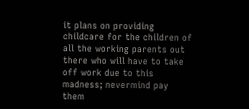it plans on providing childcare for the children of all the working parents out there who will have to take off work due to this madness; nevermind pay them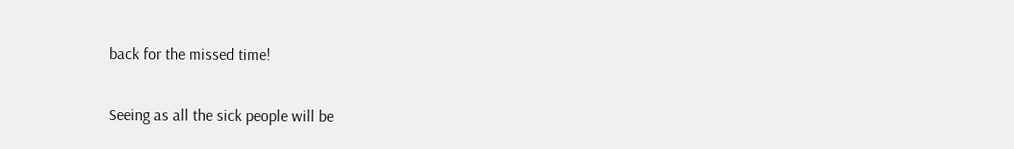back for the missed time!

Seeing as all the sick people will be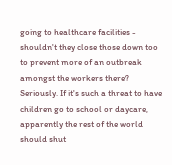going to healthcare facilities - shouldn't they close those down too to prevent more of an outbreak amongst the workers there? Seriously. If it's such a threat to have children go to school or daycare, apparently the rest of the world should shut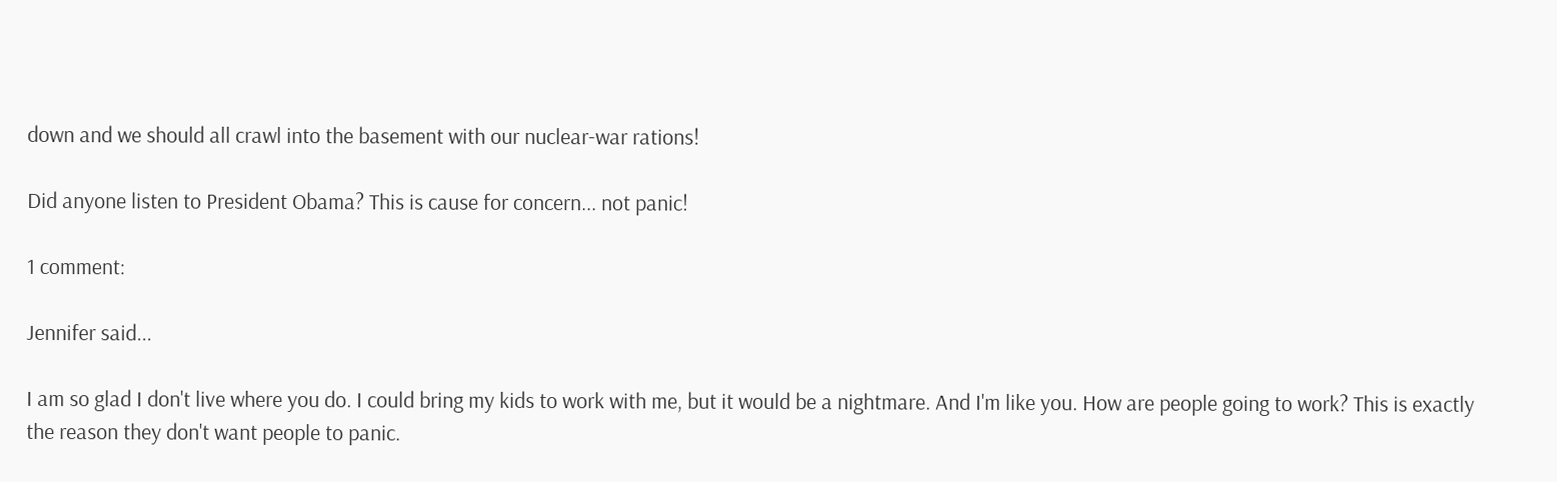down and we should all crawl into the basement with our nuclear-war rations!

Did anyone listen to President Obama? This is cause for concern... not panic!

1 comment:

Jennifer said...

I am so glad I don't live where you do. I could bring my kids to work with me, but it would be a nightmare. And I'm like you. How are people going to work? This is exactly the reason they don't want people to panic.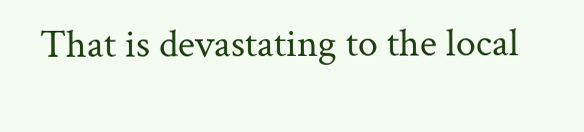That is devastating to the local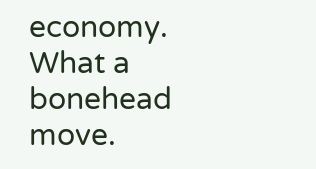economy. What a bonehead move.